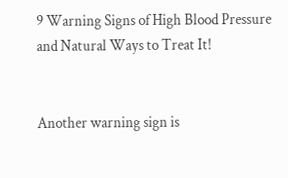9 Warning Signs of High Blood Pressure and Natural Ways to Treat It!


Another warning sign is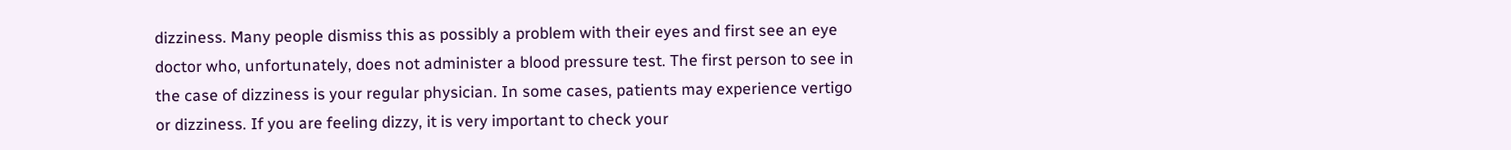dizziness. Many people dismiss this as possibly a problem with their eyes and first see an eye doctor who, unfortunately, does not administer a blood pressure test. The first person to see in the case of dizziness is your regular physician. In some cases, patients may experience vertigo or dizziness. If you are feeling dizzy, it is very important to check your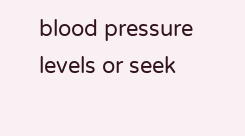blood pressure levels or seek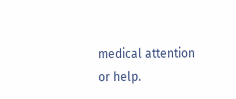medical attention or help.